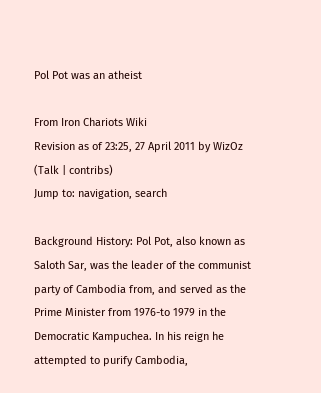Pol Pot was an atheist

From Iron Chariots Wiki
Revision as of 23:25, 27 April 2011 by WizOz (Talk | contribs)
Jump to: navigation, search

Background History: Pol Pot, also known as Saloth Sar, was the leader of the communist party of Cambodia from, and served as the Prime Minister from 1976-to 1979 in the Democratic Kampuchea. In his reign he attempted to purify Cambodia,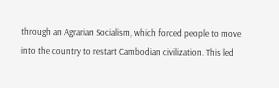through an Agrarian Socialism, which forced people to move into the country to restart Cambodian civilization. This led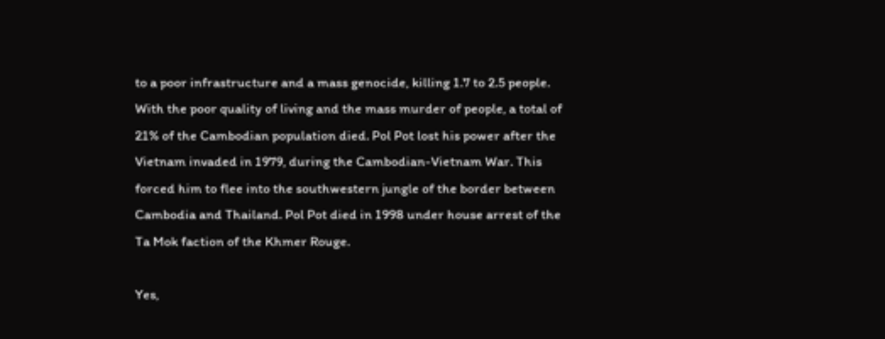to a poor infrastructure and a mass genocide, killing 1.7 to 2.5 people. With the poor quality of living and the mass murder of people, a total of 21% of the Cambodian population died. Pol Pot lost his power after the Vietnam invaded in 1979, during the Cambodian-Vietnam War. This forced him to flee into the southwestern jungle of the border between Cambodia and Thailand. Pol Pot died in 1998 under house arrest of the Ta Mok faction of the Khmer Rouge.

Yes,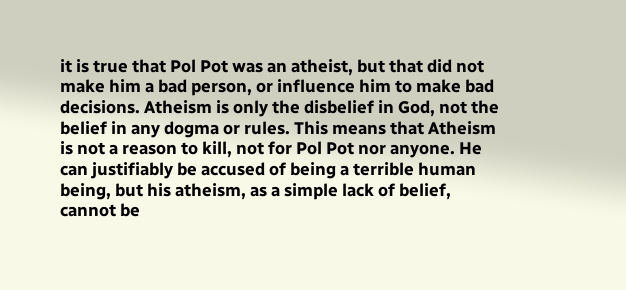it is true that Pol Pot was an atheist, but that did not make him a bad person, or influence him to make bad decisions. Atheism is only the disbelief in God, not the belief in any dogma or rules. This means that Atheism is not a reason to kill, not for Pol Pot nor anyone. He can justifiably be accused of being a terrible human being, but his atheism, as a simple lack of belief, cannot be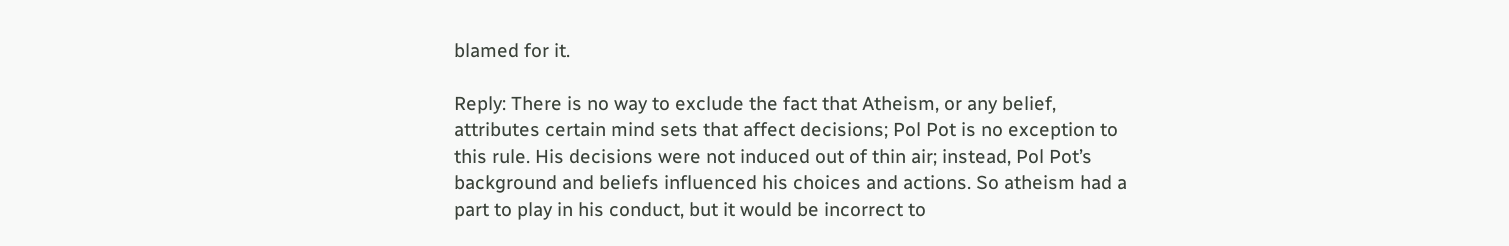blamed for it.

Reply: There is no way to exclude the fact that Atheism, or any belief, attributes certain mind sets that affect decisions; Pol Pot is no exception to this rule. His decisions were not induced out of thin air; instead, Pol Pot’s background and beliefs influenced his choices and actions. So atheism had a part to play in his conduct, but it would be incorrect to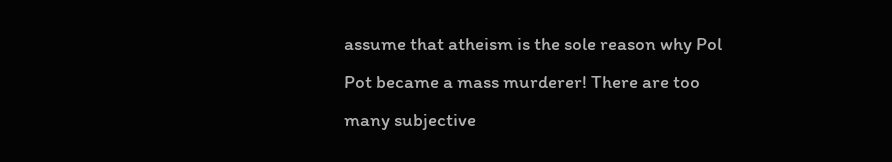assume that atheism is the sole reason why Pol Pot became a mass murderer! There are too many subjective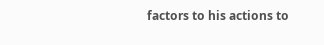factors to his actions to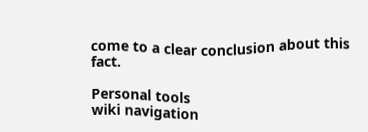come to a clear conclusion about this fact.

Personal tools
wiki navigation